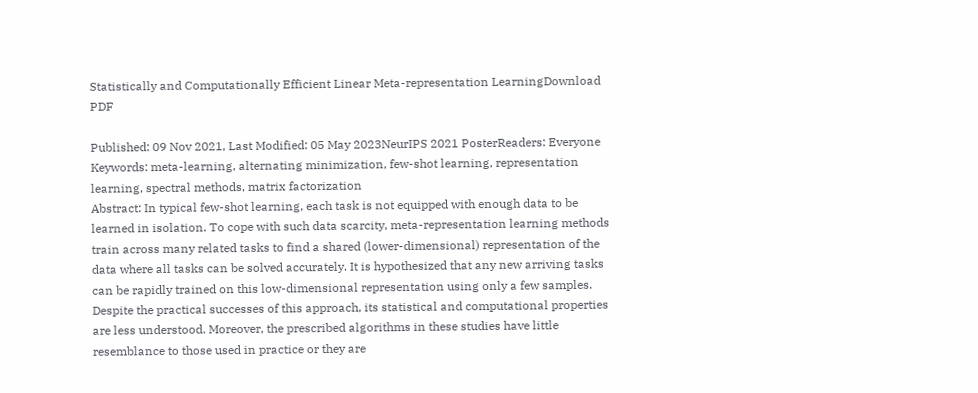Statistically and Computationally Efficient Linear Meta-representation LearningDownload PDF

Published: 09 Nov 2021, Last Modified: 05 May 2023NeurIPS 2021 PosterReaders: Everyone
Keywords: meta-learning, alternating minimization, few-shot learning, representation learning, spectral methods, matrix factorization
Abstract: In typical few-shot learning, each task is not equipped with enough data to be learned in isolation. To cope with such data scarcity, meta-representation learning methods train across many related tasks to find a shared (lower-dimensional) representation of the data where all tasks can be solved accurately. It is hypothesized that any new arriving tasks can be rapidly trained on this low-dimensional representation using only a few samples. Despite the practical successes of this approach, its statistical and computational properties are less understood. Moreover, the prescribed algorithms in these studies have little resemblance to those used in practice or they are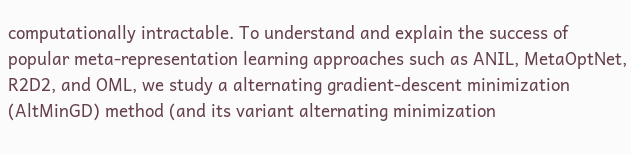computationally intractable. To understand and explain the success of popular meta-representation learning approaches such as ANIL, MetaOptNet, R2D2, and OML, we study a alternating gradient-descent minimization (AltMinGD) method (and its variant alternating minimization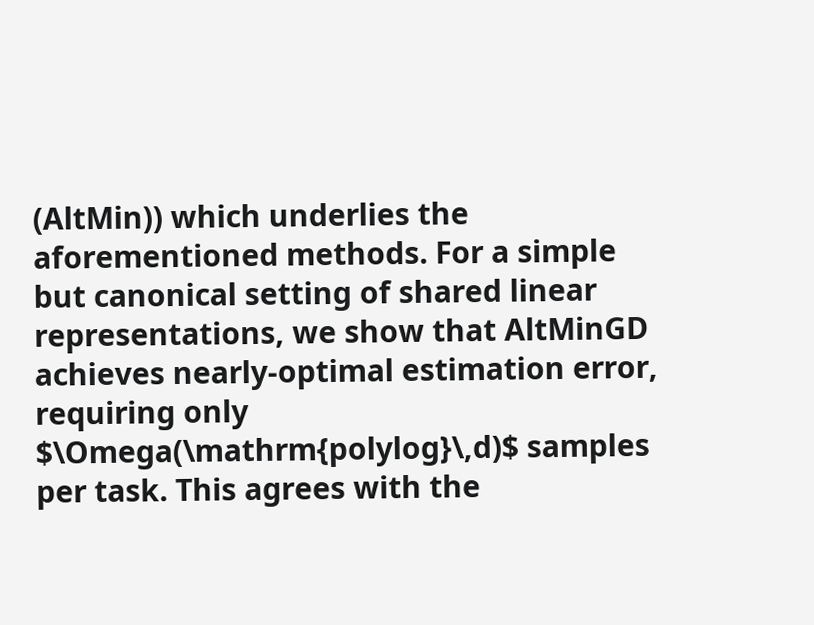(AltMin)) which underlies the aforementioned methods. For a simple but canonical setting of shared linear representations, we show that AltMinGD achieves nearly-optimal estimation error, requiring only $\Omega(\mathrm{polylog}\,d)$ samples per task. This agrees with the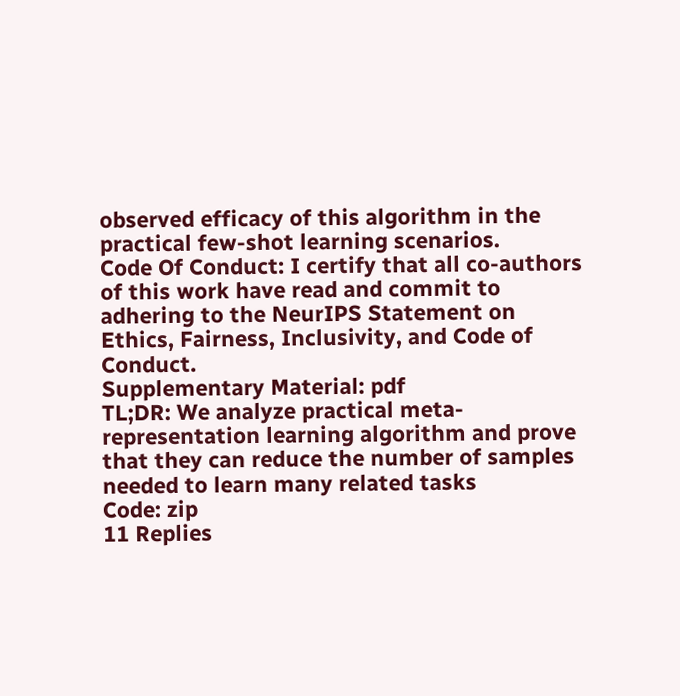observed efficacy of this algorithm in the practical few-shot learning scenarios.
Code Of Conduct: I certify that all co-authors of this work have read and commit to adhering to the NeurIPS Statement on Ethics, Fairness, Inclusivity, and Code of Conduct.
Supplementary Material: pdf
TL;DR: We analyze practical meta-representation learning algorithm and prove that they can reduce the number of samples needed to learn many related tasks
Code: zip
11 Replies